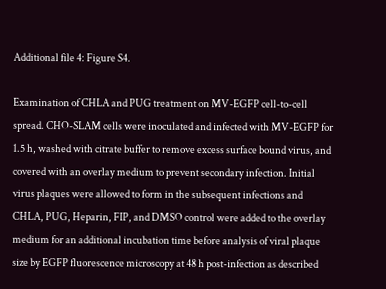Additional file 4: Figure S4.

Examination of CHLA and PUG treatment on MV-EGFP cell-to-cell spread. CHO-SLAM cells were inoculated and infected with MV-EGFP for 1.5 h, washed with citrate buffer to remove excess surface bound virus, and covered with an overlay medium to prevent secondary infection. Initial virus plaques were allowed to form in the subsequent infections and CHLA, PUG, Heparin, FIP, and DMSO control were added to the overlay medium for an additional incubation time before analysis of viral plaque size by EGFP fluorescence microscopy at 48 h post-infection as described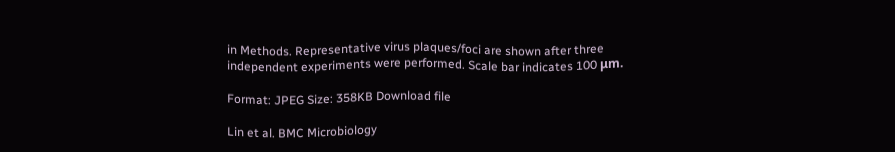in Methods. Representative virus plaques/foci are shown after three independent experiments were performed. Scale bar indicates 100 μm.

Format: JPEG Size: 358KB Download file

Lin et al. BMC Microbiology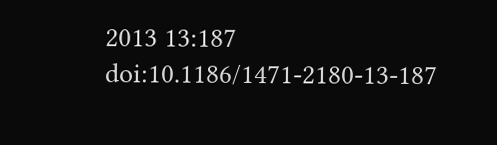2013 13:187   doi:10.1186/1471-2180-13-187